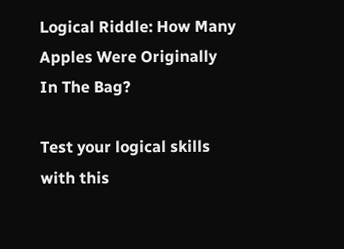Logical Riddle: How Many Apples Were Originally In The Bag?

Test your logical skills with this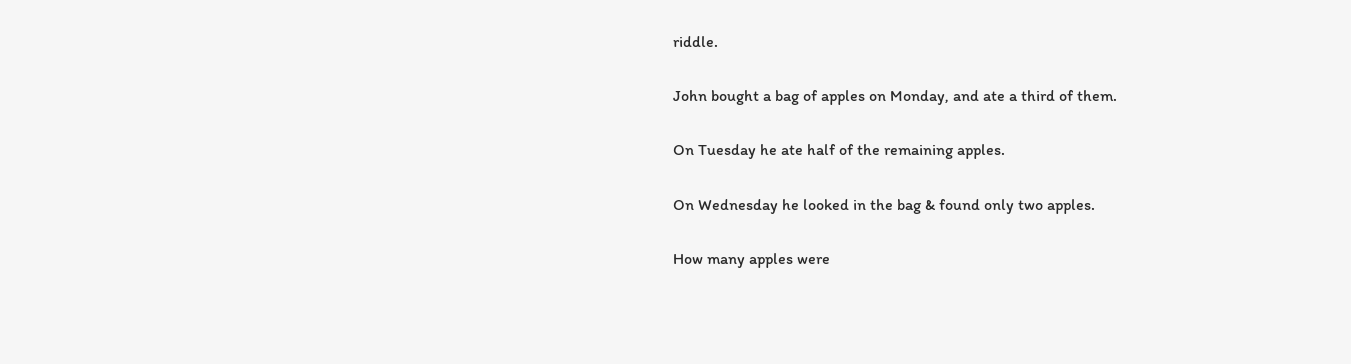riddle.

John bought a bag of apples on Monday, and ate a third of them.

On Tuesday he ate half of the remaining apples.

On Wednesday he looked in the bag & found only two apples.

How many apples were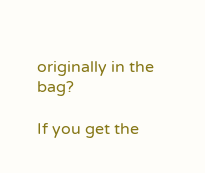originally in the bag?

If you get the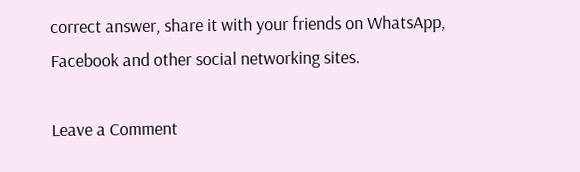correct answer, share it with your friends on WhatsApp, Facebook and other social networking sites.

Leave a Comment